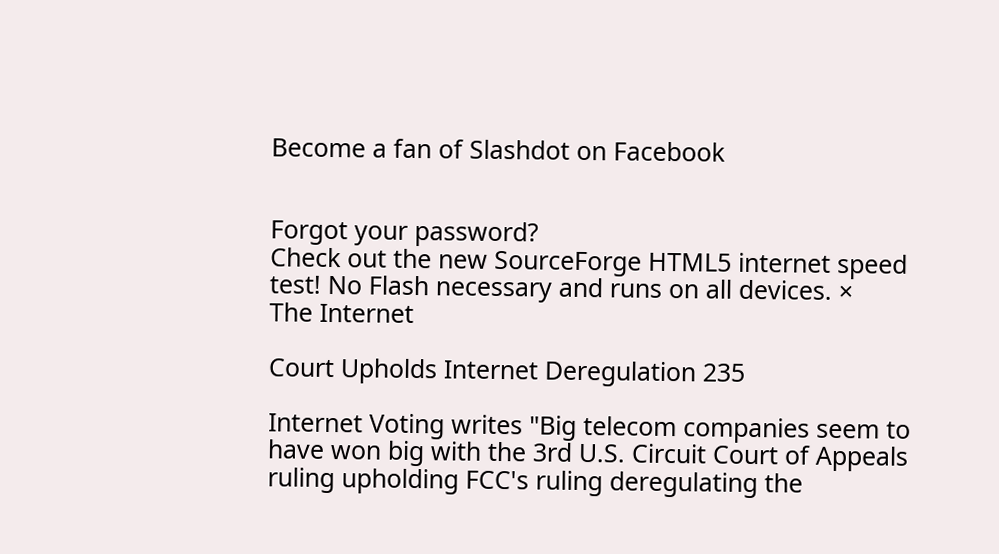Become a fan of Slashdot on Facebook


Forgot your password?
Check out the new SourceForge HTML5 internet speed test! No Flash necessary and runs on all devices. ×
The Internet

Court Upholds Internet Deregulation 235

Internet Voting writes "Big telecom companies seem to have won big with the 3rd U.S. Circuit Court of Appeals ruling upholding FCC's ruling deregulating the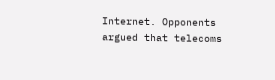Internet. Opponents argued that telecoms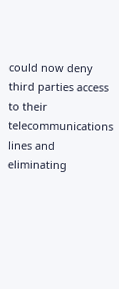could now deny third parties access to their telecommunications lines and eliminating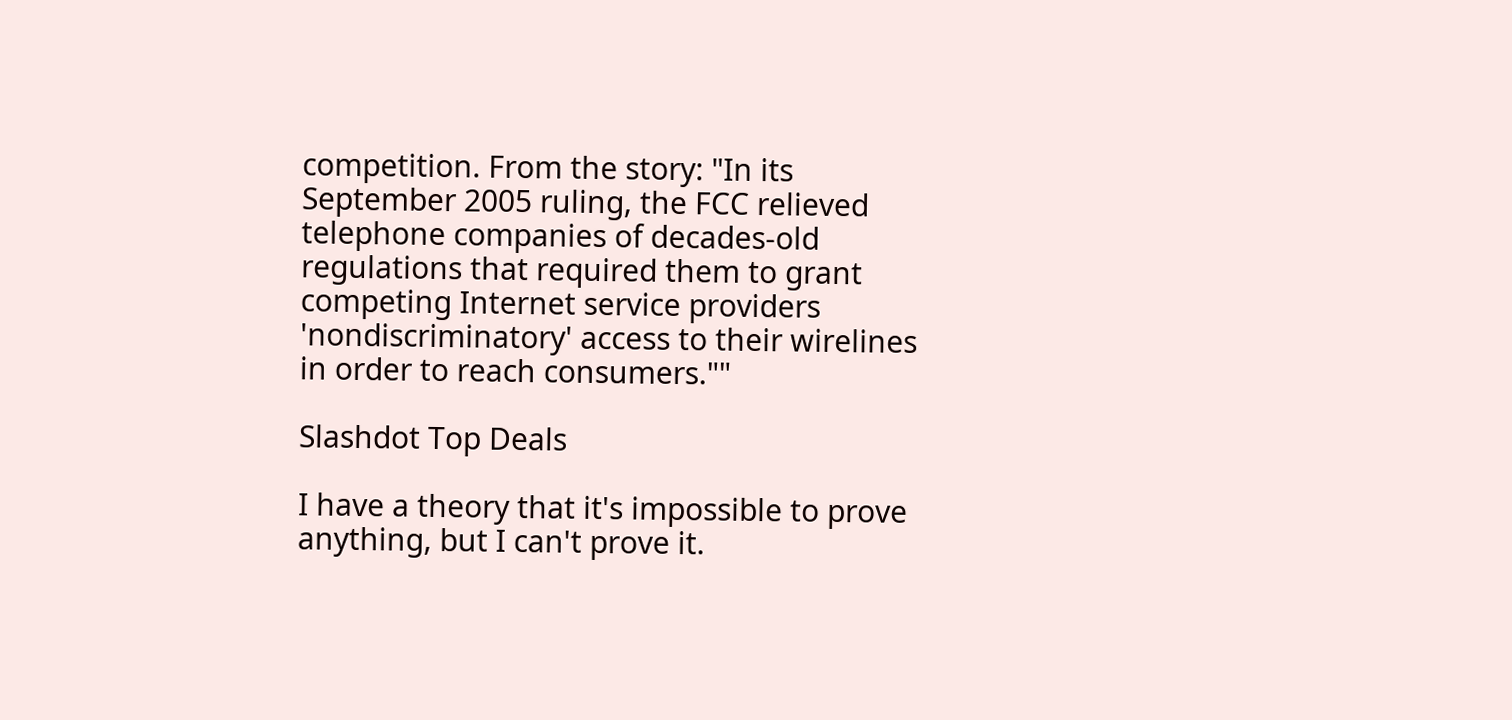competition. From the story: "In its September 2005 ruling, the FCC relieved telephone companies of decades-old regulations that required them to grant competing Internet service providers 'nondiscriminatory' access to their wirelines in order to reach consumers.""

Slashdot Top Deals

I have a theory that it's impossible to prove anything, but I can't prove it.